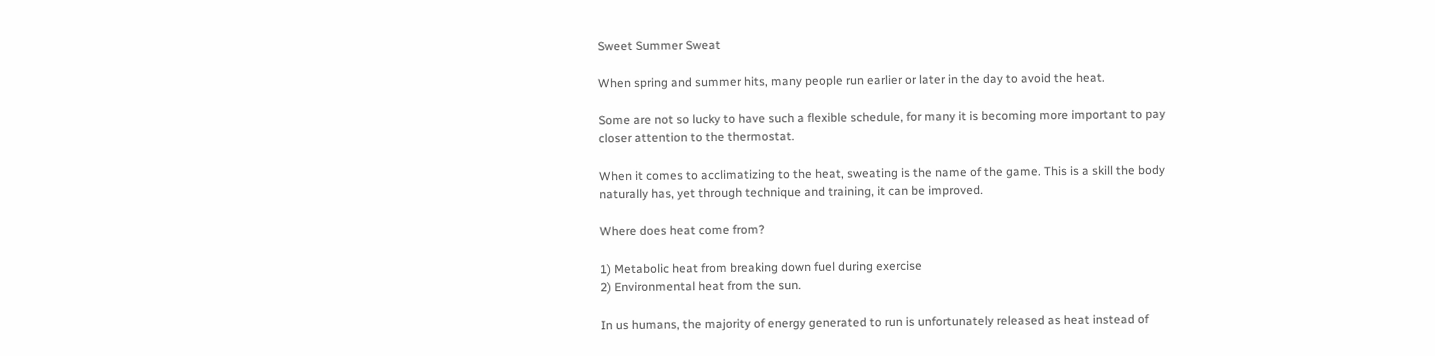Sweet Summer Sweat

When spring and summer hits, many people run earlier or later in the day to avoid the heat.

Some are not so lucky to have such a flexible schedule, for many it is becoming more important to pay closer attention to the thermostat.

When it comes to acclimatizing to the heat, sweating is the name of the game. This is a skill the body naturally has, yet through technique and training, it can be improved.

Where does heat come from?

1) Metabolic heat from breaking down fuel during exercise
2) Environmental heat from the sun.

In us humans, the majority of energy generated to run is unfortunately released as heat instead of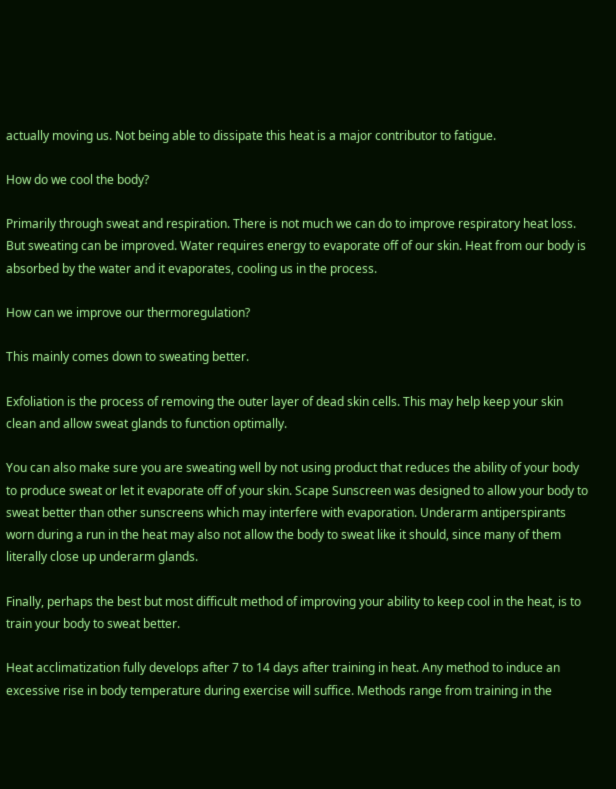actually moving us. Not being able to dissipate this heat is a major contributor to fatigue.

How do we cool the body?

Primarily through sweat and respiration. There is not much we can do to improve respiratory heat loss. But sweating can be improved. Water requires energy to evaporate off of our skin. Heat from our body is absorbed by the water and it evaporates, cooling us in the process.

How can we improve our thermoregulation?

This mainly comes down to sweating better.

Exfoliation is the process of removing the outer layer of dead skin cells. This may help keep your skin clean and allow sweat glands to function optimally.

You can also make sure you are sweating well by not using product that reduces the ability of your body to produce sweat or let it evaporate off of your skin. Scape Sunscreen was designed to allow your body to sweat better than other sunscreens which may interfere with evaporation. Underarm antiperspirants worn during a run in the heat may also not allow the body to sweat like it should, since many of them literally close up underarm glands.

Finally, perhaps the best but most difficult method of improving your ability to keep cool in the heat, is to train your body to sweat better.

Heat acclimatization fully develops after 7 to 14 days after training in heat. Any method to induce an excessive rise in body temperature during exercise will suffice. Methods range from training in the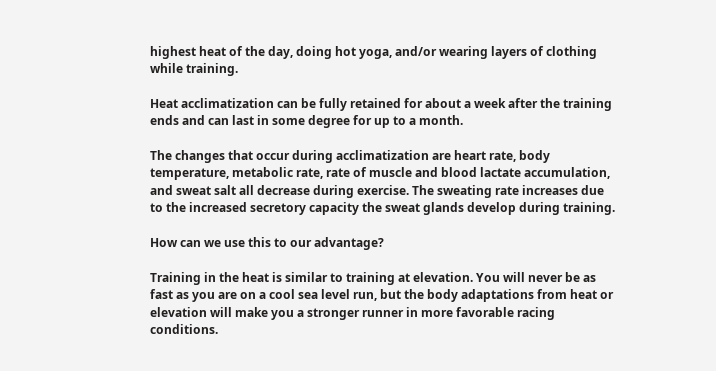highest heat of the day, doing hot yoga, and/or wearing layers of clothing while training.

Heat acclimatization can be fully retained for about a week after the training ends and can last in some degree for up to a month.

The changes that occur during acclimatization are heart rate, body temperature, metabolic rate, rate of muscle and blood lactate accumulation, and sweat salt all decrease during exercise. The sweating rate increases due to the increased secretory capacity the sweat glands develop during training.

How can we use this to our advantage?

Training in the heat is similar to training at elevation. You will never be as fast as you are on a cool sea level run, but the body adaptations from heat or elevation will make you a stronger runner in more favorable racing conditions.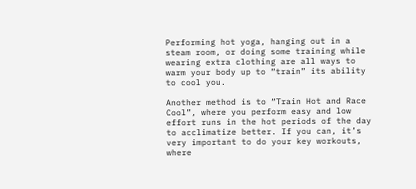Performing hot yoga, hanging out in a steam room, or doing some training while wearing extra clothing are all ways to warm your body up to “train” its ability to cool you.

Another method is to “Train Hot and Race Cool”, where you perform easy and low effort runs in the hot periods of the day to acclimatize better. If you can, it’s very important to do your key workouts, where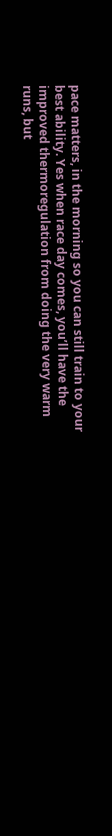pace matters, in the morning so you can still train to your best ability. Yes when race day comes, you’ll have the improved thermoregulation from doing the very warm runs, but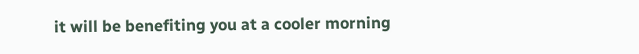it will be benefiting you at a cooler morning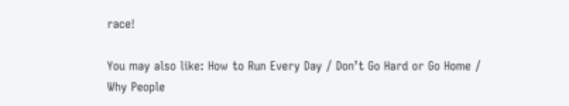race!

You may also like: How to Run Every Day / Don’t Go Hard or Go Home / Why People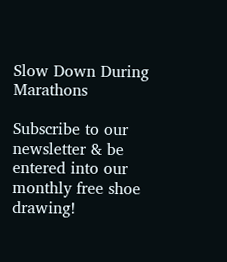Slow Down During Marathons

Subscribe to our newsletter & be entered into our monthly free shoe drawing!